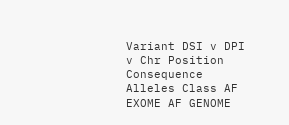Variant DSI v DPI v Chr Position Consequence Alleles Class AF EXOME AF GENOME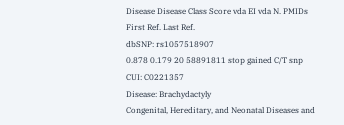Disease Disease Class Score vda EI vda N. PMIDs First Ref. Last Ref.
dbSNP: rs1057518907
0.878 0.179 20 58891811 stop gained C/T snp
CUI: C0221357
Disease: Brachydactyly
Congenital, Hereditary, and Neonatal Diseases and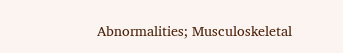Abnormalities; Musculoskeletal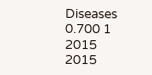Diseases 0.700 1 2015 2015